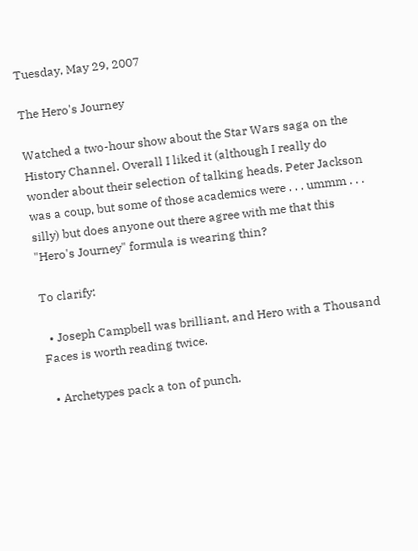Tuesday, May 29, 2007

The Hero's Journey

Watched a two-hour show about the Star Wars saga on the History Channel. Overall I liked it (although I really do wonder about their selection of talking heads. Peter Jackson was a coup, but some of those academics were . . . ummm . . . silly) but does anyone out there agree with me that this "Hero's Journey" formula is wearing thin?

To clarify:

  • Joseph Campbell was brilliant, and Hero with a Thousand Faces is worth reading twice.

  • Archetypes pack a ton of punch.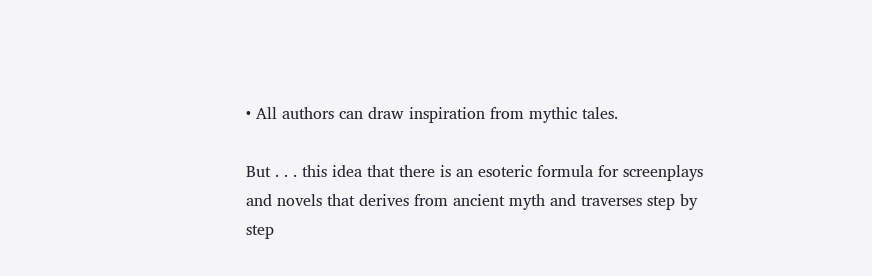• All authors can draw inspiration from mythic tales.

But . . . this idea that there is an esoteric formula for screenplays and novels that derives from ancient myth and traverses step by step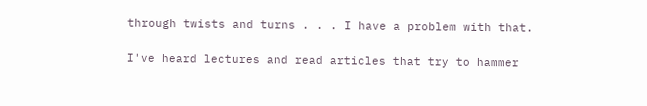through twists and turns . . . I have a problem with that.

I've heard lectures and read articles that try to hammer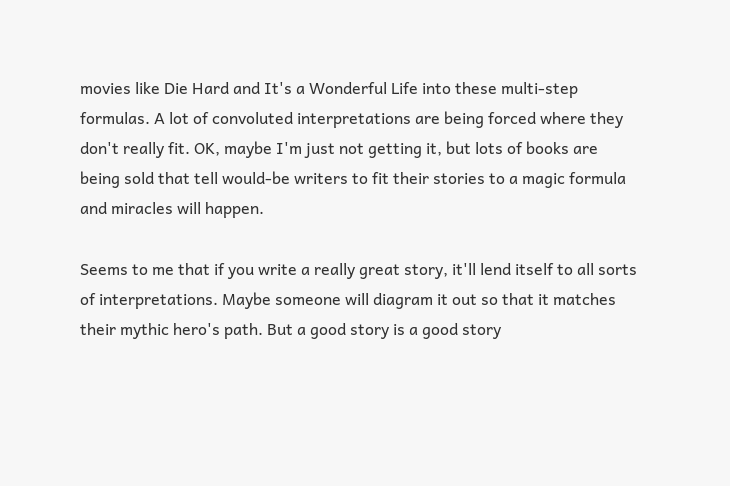movies like Die Hard and It's a Wonderful Life into these multi-step formulas. A lot of convoluted interpretations are being forced where they don't really fit. OK, maybe I'm just not getting it, but lots of books are being sold that tell would-be writers to fit their stories to a magic formula and miracles will happen.

Seems to me that if you write a really great story, it'll lend itself to all sorts of interpretations. Maybe someone will diagram it out so that it matches their mythic hero's path. But a good story is a good story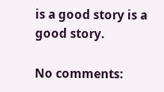is a good story is a good story.

No comments: